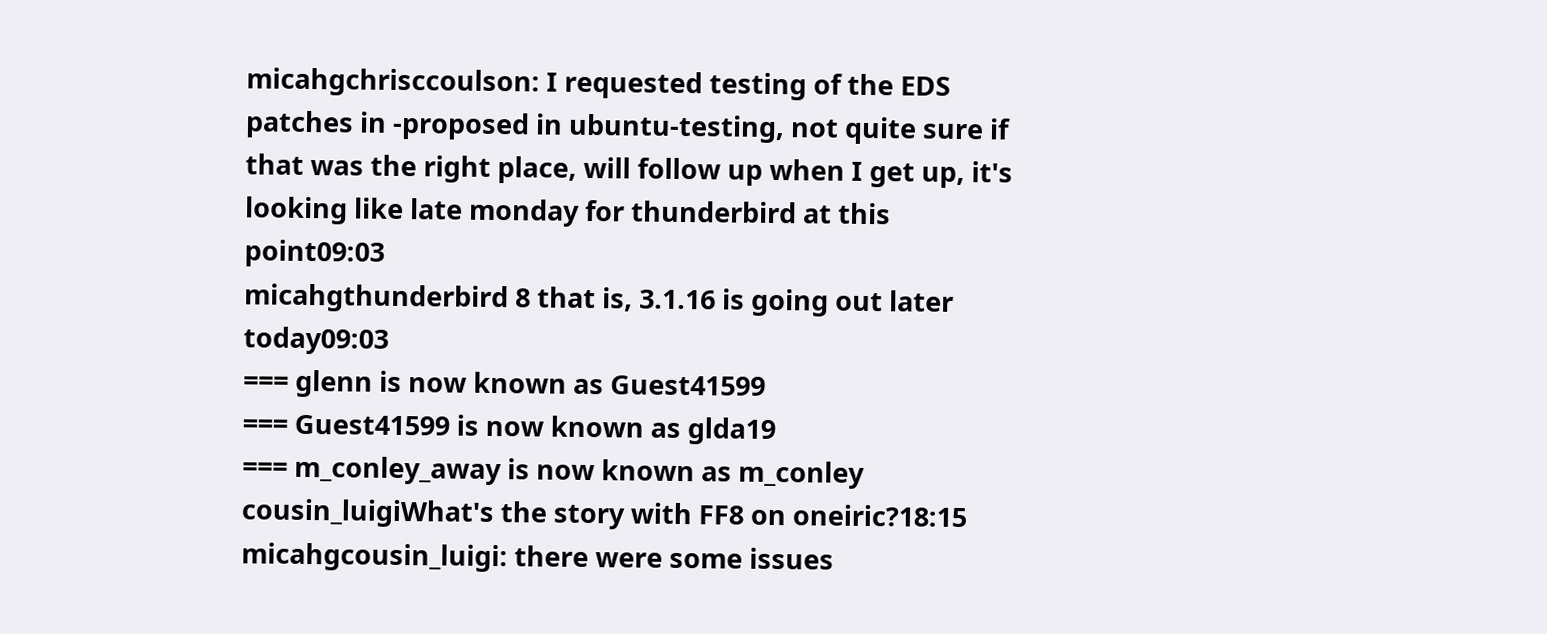micahgchrisccoulson: I requested testing of the EDS patches in -proposed in ubuntu-testing, not quite sure if that was the right place, will follow up when I get up, it's looking like late monday for thunderbird at this point09:03
micahgthunderbird 8 that is, 3.1.16 is going out later today09:03
=== glenn is now known as Guest41599
=== Guest41599 is now known as glda19
=== m_conley_away is now known as m_conley
cousin_luigiWhat's the story with FF8 on oneiric?18:15
micahgcousin_luigi: there were some issues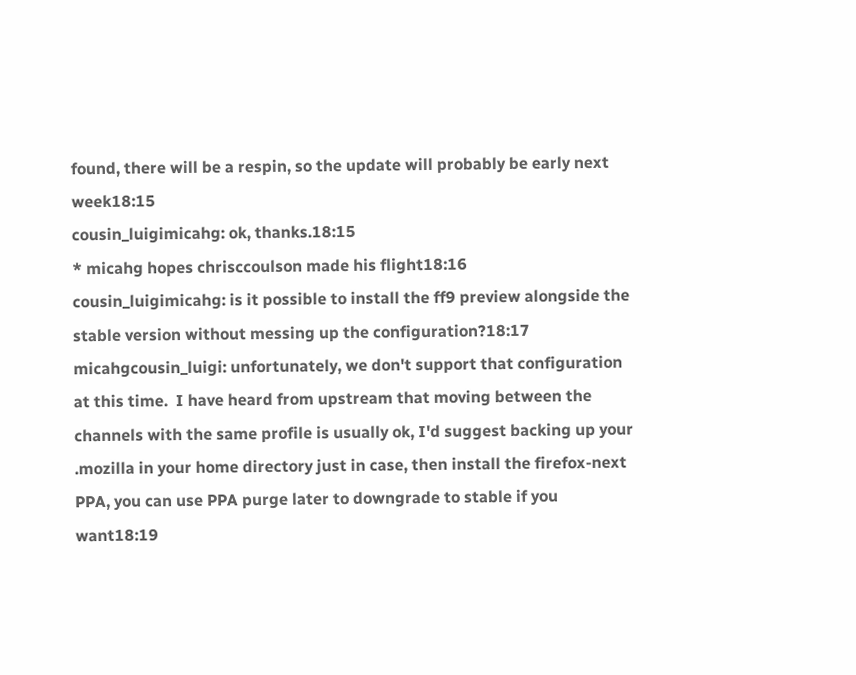found, there will be a respin, so the update will probably be early next week18:15
cousin_luigimicahg: ok, thanks.18:15
* micahg hopes chrisccoulson made his flight18:16
cousin_luigimicahg: is it possible to install the ff9 preview alongside the stable version without messing up the configuration?18:17
micahgcousin_luigi: unfortunately, we don't support that configuration at this time.  I have heard from upstream that moving between the channels with the same profile is usually ok, I'd suggest backing up your .mozilla in your home directory just in case, then install the firefox-next PPA, you can use PPA purge later to downgrade to stable if you want18:19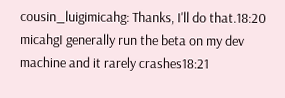cousin_luigimicahg: Thanks, I'll do that.18:20
micahgI generally run the beta on my dev machine and it rarely crashes18:21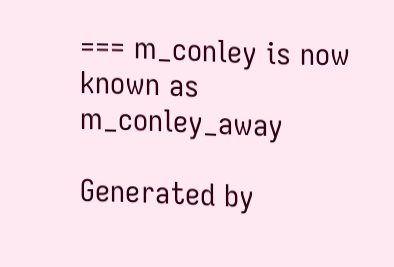=== m_conley is now known as m_conley_away

Generated by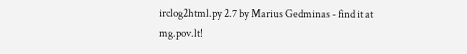irclog2html.py 2.7 by Marius Gedminas - find it at mg.pov.lt!